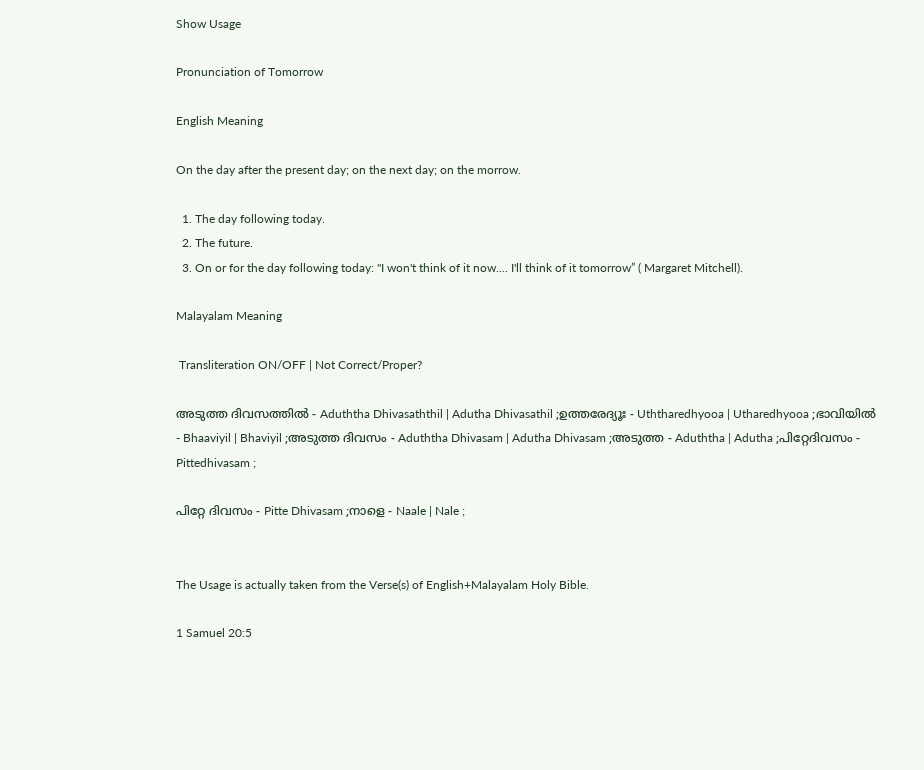Show Usage

Pronunciation of Tomorrow

English Meaning

On the day after the present day; on the next day; on the morrow.

  1. The day following today.
  2. The future.
  3. On or for the day following today: "I won't think of it now.... I'll think of it tomorrow” ( Margaret Mitchell).

Malayalam Meaning

 Transliteration ON/OFF | Not Correct/Proper?

അടുത്ത ദിവസത്തില്‍ - Aduththa Dhivasaththil | Adutha Dhivasathil ;ഉത്തരേദ്യൂഃ - Uththaredhyooa | Utharedhyooa ;ഭാവിയില്‍ - Bhaaviyil | Bhaviyil ;അടുത്ത ദിവസം - Aduththa Dhivasam | Adutha Dhivasam ;അടുത്ത - Aduththa | Adutha ;പിറ്റേദിവസം - Pittedhivasam ;

പിറ്റേ ദിവസം - Pitte Dhivasam ;നാളെ - Naale | Nale ;


The Usage is actually taken from the Verse(s) of English+Malayalam Holy Bible.

1 Samuel 20:5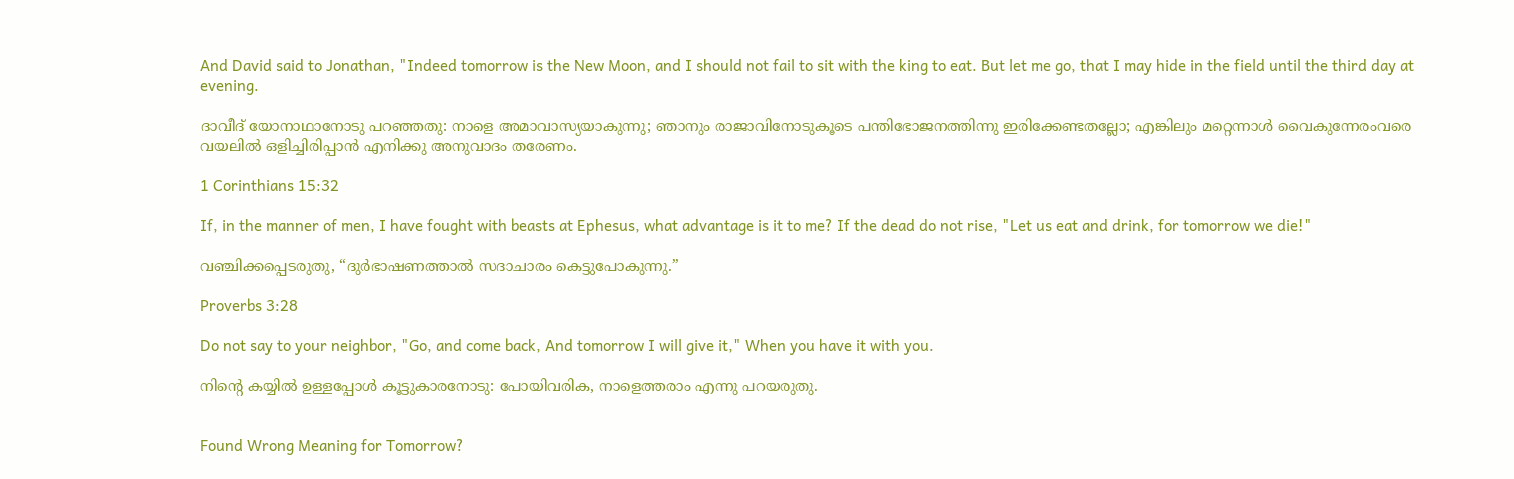And David said to Jonathan, "Indeed tomorrow is the New Moon, and I should not fail to sit with the king to eat. But let me go, that I may hide in the field until the third day at evening.

ദാവീദ് യോനാഥാനോടു പറഞ്ഞതു: നാളെ അമാവാസ്യയാകുന്നു; ഞാനും രാജാവിനോടുകൂടെ പന്തിഭോജനത്തിന്നു ഇരിക്കേണ്ടതല്ലോ; എങ്കിലും മറ്റെന്നാൾ വൈകുന്നേരംവരെ വയലിൽ ഒളിച്ചിരിപ്പാൻ എനിക്കു അനുവാദം തരേണം.

1 Corinthians 15:32

If, in the manner of men, I have fought with beasts at Ephesus, what advantage is it to me? If the dead do not rise, "Let us eat and drink, for tomorrow we die!"

വഞ്ചിക്കപ്പെടരുതു, “ദുർഭാഷണത്താൽ സദാചാരം കെട്ടുപോകുന്നു.”

Proverbs 3:28

Do not say to your neighbor, "Go, and come back, And tomorrow I will give it," When you have it with you.

നിന്റെ കയ്യിൽ ഉള്ളപ്പോൾ കൂട്ടുകാരനോടു: പോയിവരിക, നാളെത്തരാം എന്നു പറയരുതു.


Found Wrong Meaning for Tomorrow?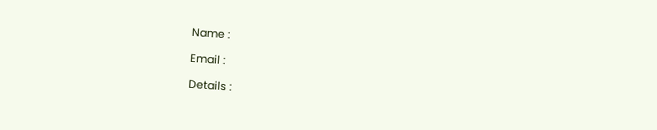Name :

Email :

Details :